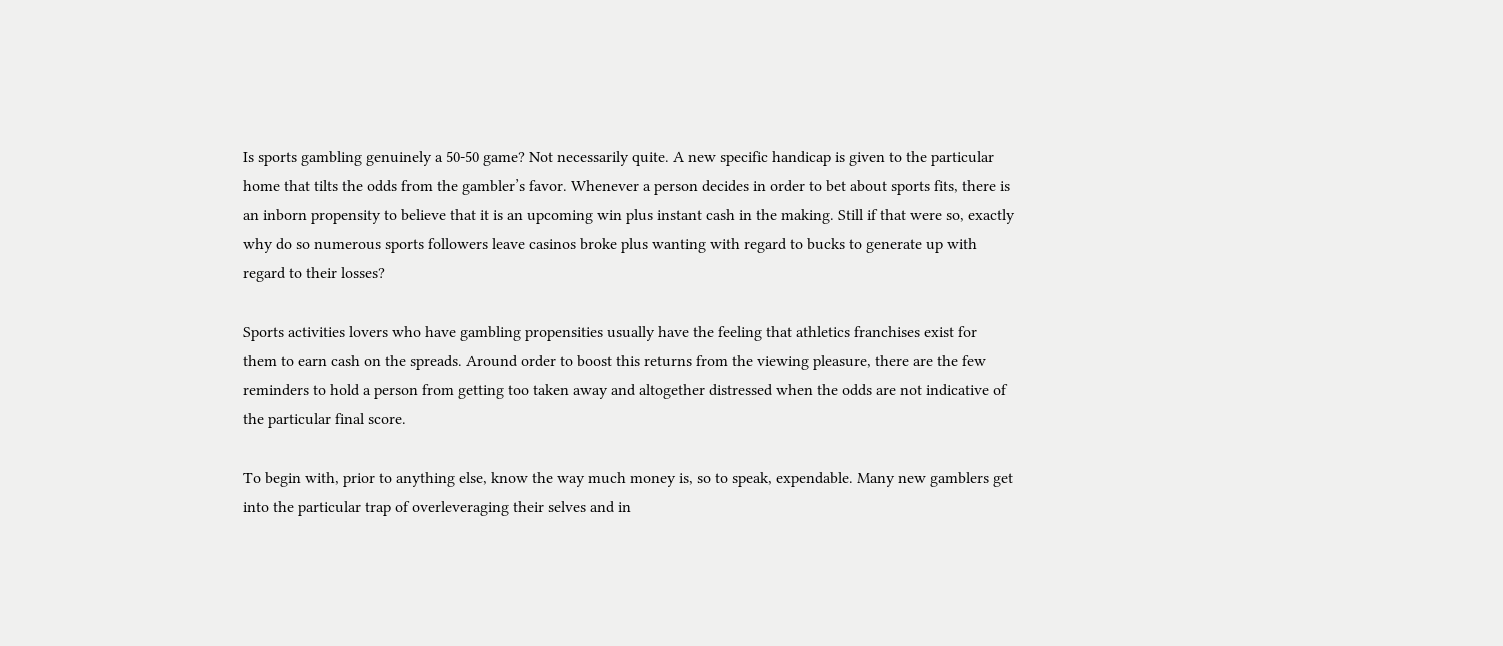Is sports gambling genuinely a 50-50 game? Not necessarily quite. A new specific handicap is given to the particular home that tilts the odds from the gambler’s favor. Whenever a person decides in order to bet about sports fits, there is an inborn propensity to believe that it is an upcoming win plus instant cash in the making. Still if that were so, exactly why do so numerous sports followers leave casinos broke plus wanting with regard to bucks to generate up with regard to their losses?

Sports activities lovers who have gambling propensities usually have the feeling that athletics franchises exist for them to earn cash on the spreads. Around order to boost this returns from the viewing pleasure, there are the few reminders to hold a person from getting too taken away and altogether distressed when the odds are not indicative of the particular final score.

To begin with, prior to anything else, know the way much money is, so to speak, expendable. Many new gamblers get into the particular trap of overleveraging their selves and in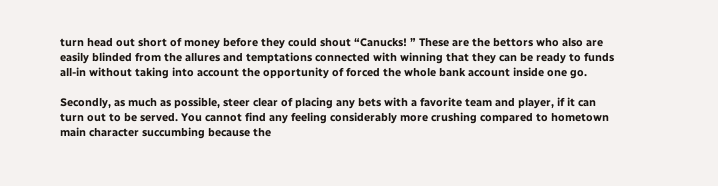turn head out short of money before they could shout “Canucks! ” These are the bettors who also are easily blinded from the allures and temptations connected with winning that they can be ready to funds all-in without taking into account the opportunity of forced the whole bank account inside one go.

Secondly, as much as possible, steer clear of placing any bets with a favorite team and player, if it can turn out to be served. You cannot find any feeling considerably more crushing compared to hometown main character succumbing because the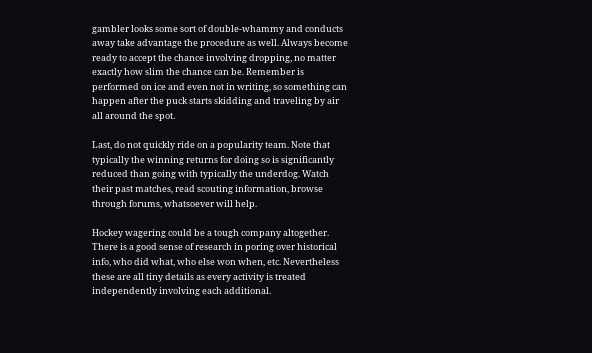gambler looks some sort of double-whammy and conducts away take advantage the procedure as well. Always become ready to accept the chance involving dropping, no matter exactly how slim the chance can be. Remember is performed on ice and even not in writing, so something can happen after the puck starts skidding and traveling by air all around the spot.

Last, do not quickly ride on a popularity team. Note that typically the winning returns for doing so is significantly reduced than going with typically the underdog. Watch their past matches, read scouting information, browse through forums, whatsoever will help.

Hockey wagering could be a tough company altogether. There is a good sense of research in poring over historical info, who did what, who else won when, etc. Nevertheless these are all tiny details as every activity is treated independently involving each additional.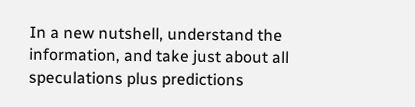In a new nutshell, understand the information, and take just about all speculations plus predictions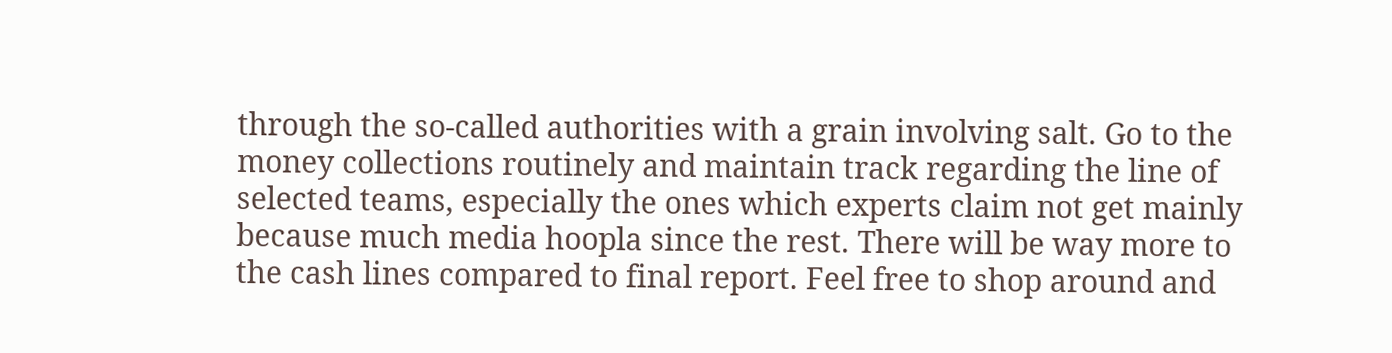through the so-called authorities with a grain involving salt. Go to the money collections routinely and maintain track regarding the line of selected teams, especially the ones which experts claim not get mainly because much media hoopla since the rest. There will be way more to the cash lines compared to final report. Feel free to shop around and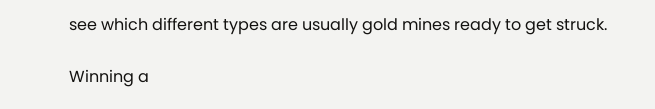see which different types are usually gold mines ready to get struck.

Winning a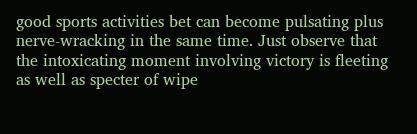good sports activities bet can become pulsating plus nerve-wracking in the same time. Just observe that the intoxicating moment involving victory is fleeting as well as specter of wipe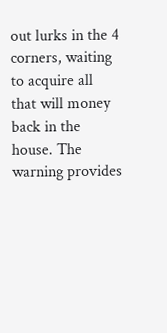out lurks in the 4 corners, waiting to acquire all that will money back in the house. The warning provides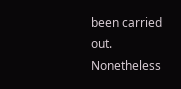been carried out. Nonetheless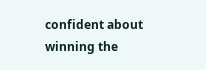confident about winning the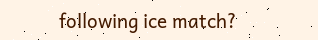following ice match?